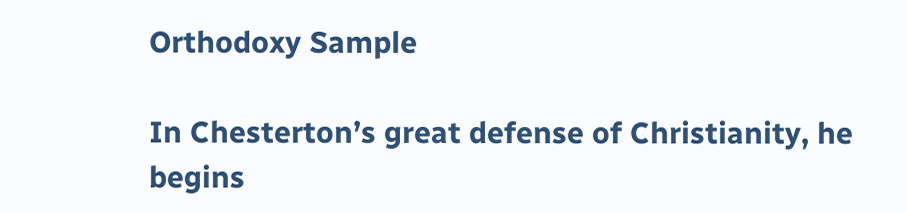Orthodoxy Sample

In Chesterton’s great defense of Christianity, he begins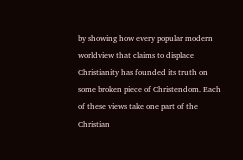by showing how every popular modern worldview that claims to displace Christianity has founded its truth on some broken piece of Christendom. Each of these views take one part of the Christian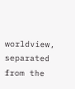worldview, separated from the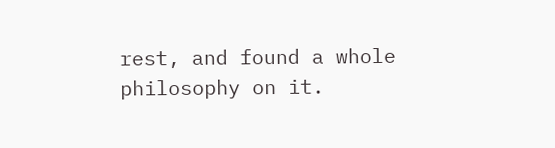rest, and found a whole philosophy on it.